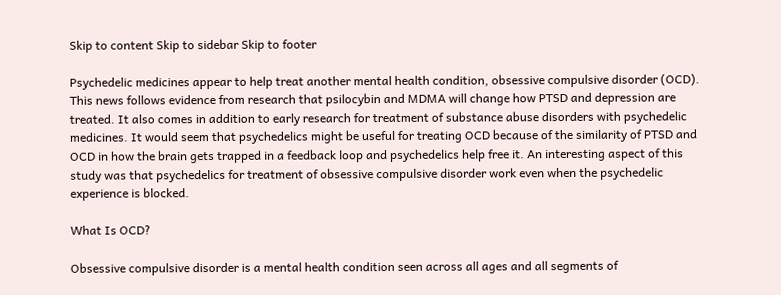Skip to content Skip to sidebar Skip to footer

Psychedelic medicines appear to help treat another mental health condition, obsessive compulsive disorder (OCD). This news follows evidence from research that psilocybin and MDMA will change how PTSD and depression are treated. It also comes in addition to early research for treatment of substance abuse disorders with psychedelic medicines. It would seem that psychedelics might be useful for treating OCD because of the similarity of PTSD and OCD in how the brain gets trapped in a feedback loop and psychedelics help free it. An interesting aspect of this study was that psychedelics for treatment of obsessive compulsive disorder work even when the psychedelic experience is blocked.

What Is OCD?

Obsessive compulsive disorder is a mental health condition seen across all ages and all segments of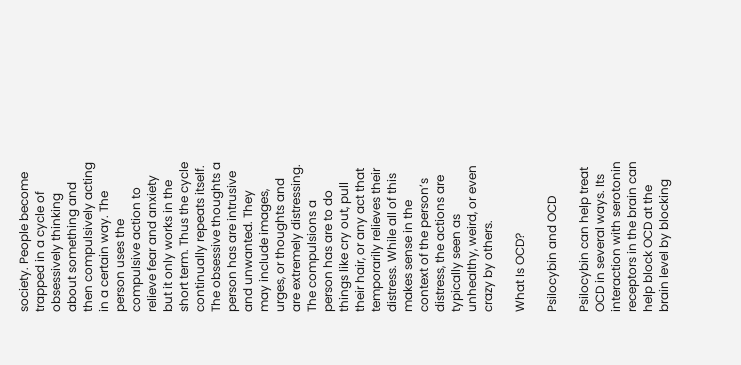society. People become trapped in a cycle of obsessively thinking about something and then compulsively acting in a certain way. The person uses the compulsive action to relieve fear and anxiety but it only works in the short term. Thus the cycle continually repeats itself. The obsessive thoughts a person has are intrusive and unwanted. They may include images, urges, or thoughts and are extremely distressing. The compulsions a person has are to do things like cry out, pull their hair, or any act that temporarily relieves their distress. While all of this makes sense in the context of the person’s distress, the actions are typically seen as unhealthy, weird, or even crazy by others.

What Is OCD?

Psilocybin and OCD

Psilocybin can help treat OCD in several ways. Its interaction with serotonin receptors in the brain can help block OCD at the brain level by blocking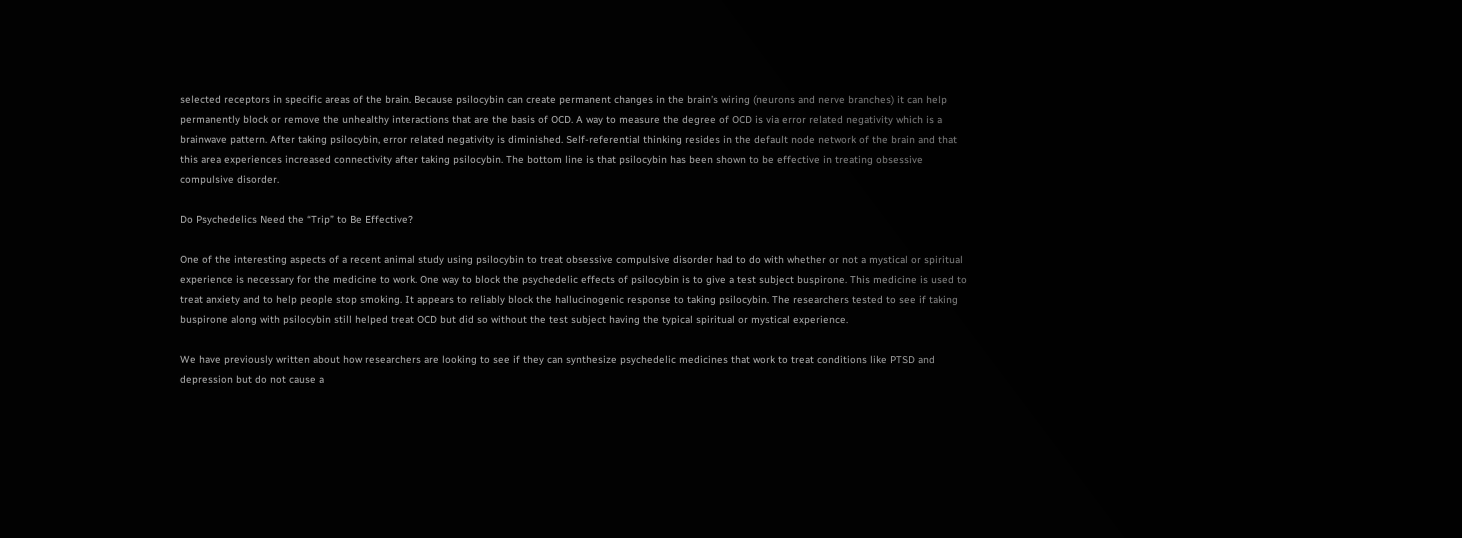selected receptors in specific areas of the brain. Because psilocybin can create permanent changes in the brain’s wiring (neurons and nerve branches) it can help permanently block or remove the unhealthy interactions that are the basis of OCD. A way to measure the degree of OCD is via error related negativity which is a brainwave pattern. After taking psilocybin, error related negativity is diminished. Self-referential thinking resides in the default node network of the brain and that this area experiences increased connectivity after taking psilocybin. The bottom line is that psilocybin has been shown to be effective in treating obsessive compulsive disorder.

Do Psychedelics Need the “Trip” to Be Effective?

One of the interesting aspects of a recent animal study using psilocybin to treat obsessive compulsive disorder had to do with whether or not a mystical or spiritual experience is necessary for the medicine to work. One way to block the psychedelic effects of psilocybin is to give a test subject buspirone. This medicine is used to treat anxiety and to help people stop smoking. It appears to reliably block the hallucinogenic response to taking psilocybin. The researchers tested to see if taking buspirone along with psilocybin still helped treat OCD but did so without the test subject having the typical spiritual or mystical experience.

We have previously written about how researchers are looking to see if they can synthesize psychedelic medicines that work to treat conditions like PTSD and depression but do not cause a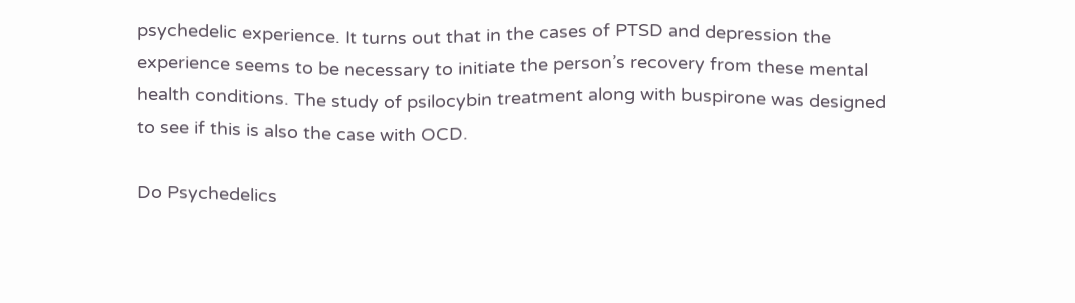psychedelic experience. It turns out that in the cases of PTSD and depression the experience seems to be necessary to initiate the person’s recovery from these mental health conditions. The study of psilocybin treatment along with buspirone was designed to see if this is also the case with OCD.

Do Psychedelics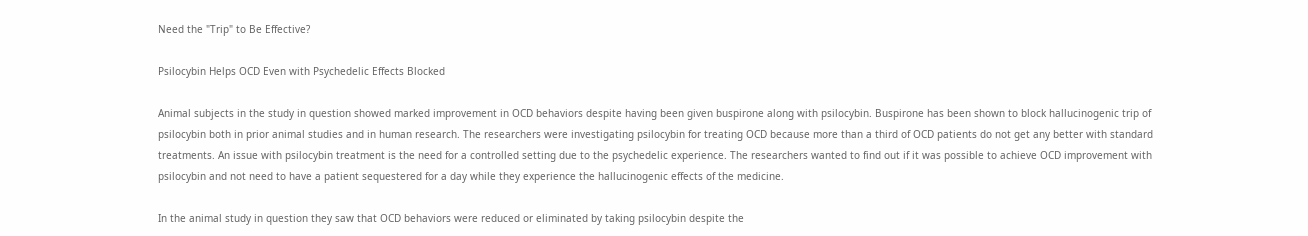Need the "Trip" to Be Effective?

Psilocybin Helps OCD Even with Psychedelic Effects Blocked

Animal subjects in the study in question showed marked improvement in OCD behaviors despite having been given buspirone along with psilocybin. Buspirone has been shown to block hallucinogenic trip of psilocybin both in prior animal studies and in human research. The researchers were investigating psilocybin for treating OCD because more than a third of OCD patients do not get any better with standard treatments. An issue with psilocybin treatment is the need for a controlled setting due to the psychedelic experience. The researchers wanted to find out if it was possible to achieve OCD improvement with psilocybin and not need to have a patient sequestered for a day while they experience the hallucinogenic effects of the medicine.

In the animal study in question they saw that OCD behaviors were reduced or eliminated by taking psilocybin despite the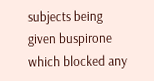subjects being given buspirone which blocked any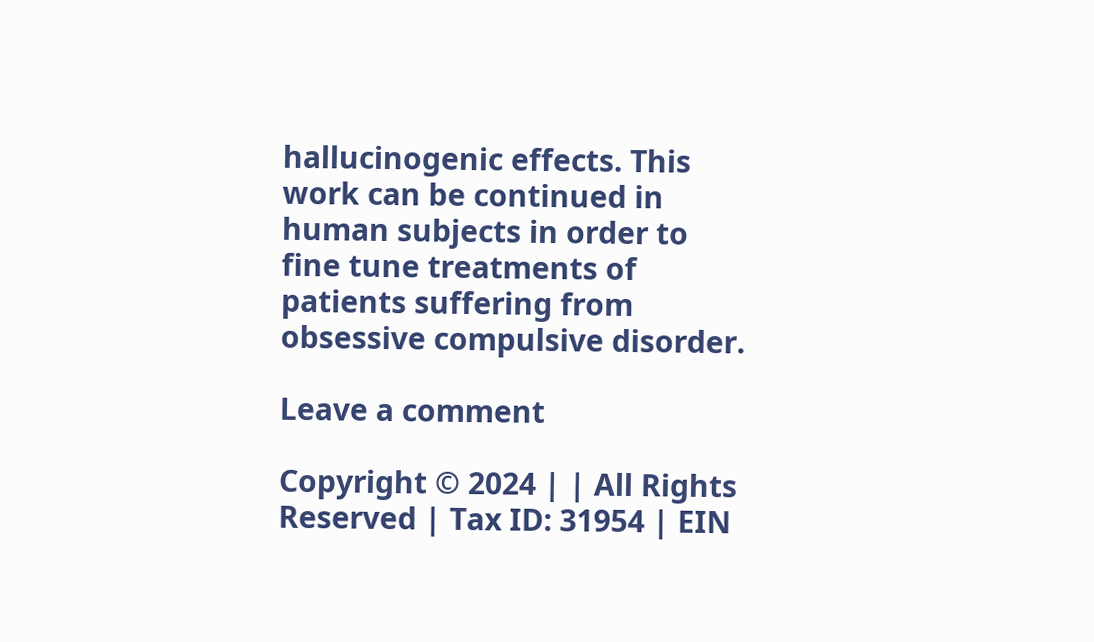hallucinogenic effects. This work can be continued in human subjects in order to fine tune treatments of patients suffering from obsessive compulsive disorder.

Leave a comment

Copyright © 2024 | | All Rights Reserved | Tax ID: 31954 | EIN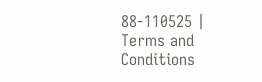88-110525 | Terms and Conditions